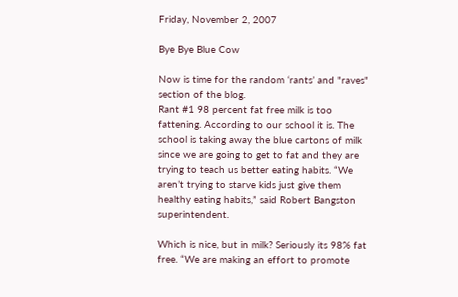Friday, November 2, 2007

Bye Bye Blue Cow

Now is time for the random ‘rants’ and "raves" section of the blog.
Rant #1 98 percent fat free milk is too fattening. According to our school it is. The school is taking away the blue cartons of milk since we are going to get to fat and they are trying to teach us better eating habits. “We aren’t trying to starve kids just give them healthy eating habits,” said Robert Bangston superintendent.

Which is nice, but in milk? Seriously its 98% fat free. “We are making an effort to promote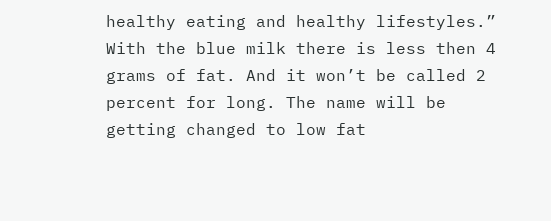healthy eating and healthy lifestyles.” With the blue milk there is less then 4 grams of fat. And it won’t be called 2 percent for long. The name will be getting changed to low fat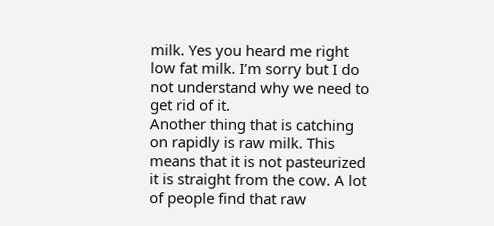milk. Yes you heard me right low fat milk. I’m sorry but I do not understand why we need to get rid of it.
Another thing that is catching on rapidly is raw milk. This means that it is not pasteurized it is straight from the cow. A lot of people find that raw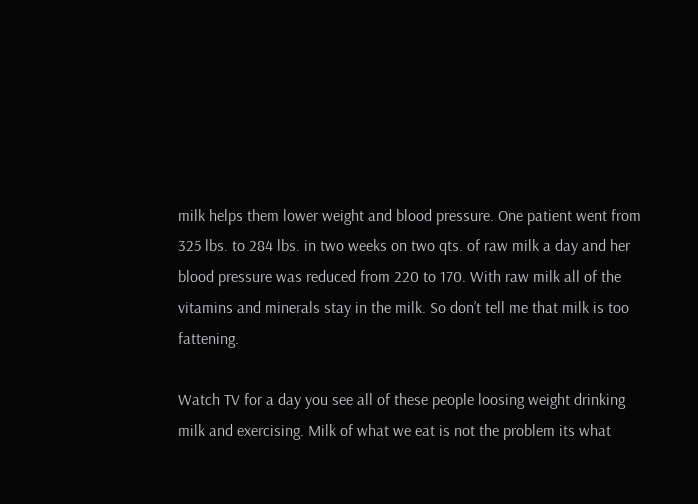milk helps them lower weight and blood pressure. One patient went from 325 lbs. to 284 lbs. in two weeks on two qts. of raw milk a day and her blood pressure was reduced from 220 to 170. With raw milk all of the vitamins and minerals stay in the milk. So don’t tell me that milk is too fattening.

Watch TV for a day you see all of these people loosing weight drinking milk and exercising. Milk of what we eat is not the problem its what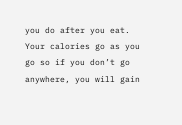you do after you eat. Your calories go as you go so if you don’t go anywhere, you will gain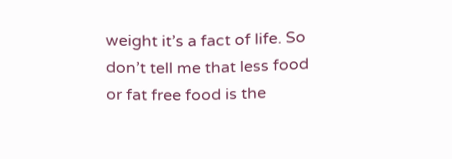weight it’s a fact of life. So don’t tell me that less food or fat free food is the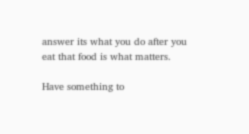answer its what you do after you eat that food is what matters.

Have something to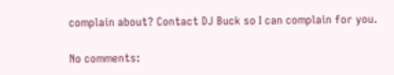complain about? Contact DJ Buck so I can complain for you.

No comments: